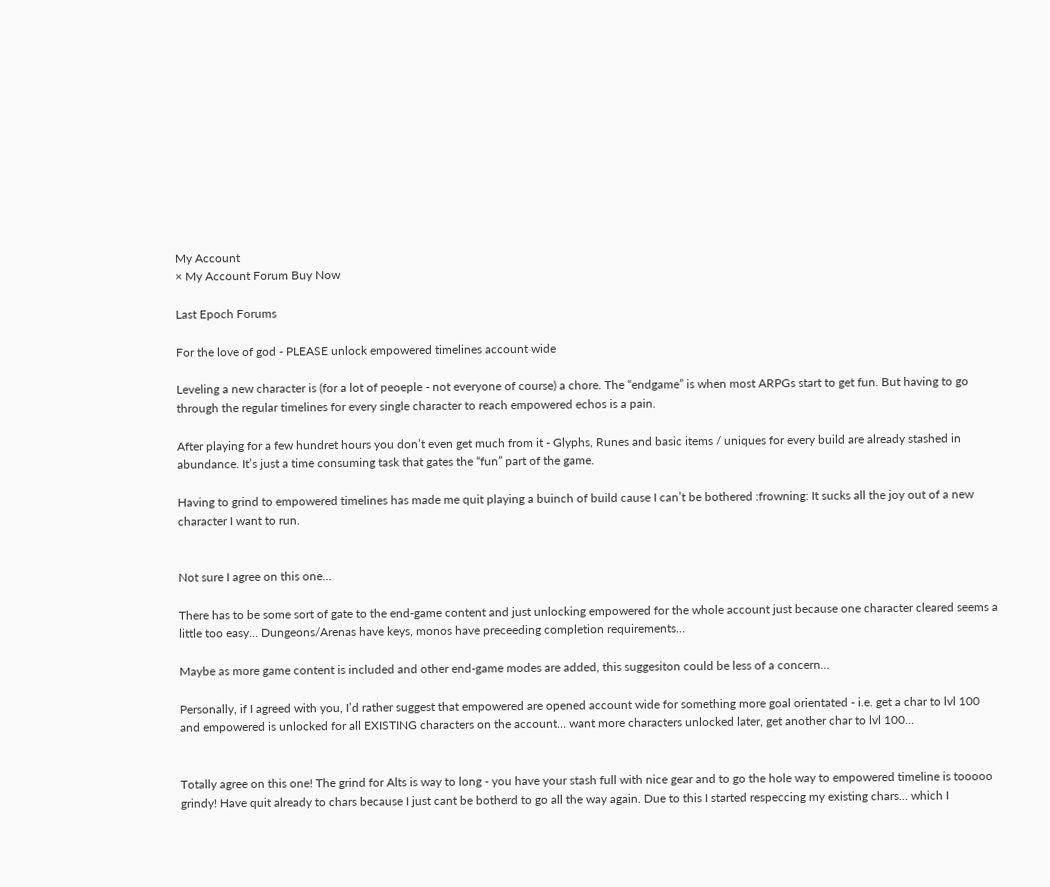My Account
× My Account Forum Buy Now

Last Epoch Forums

For the love of god - PLEASE unlock empowered timelines account wide

Leveling a new character is (for a lot of peoeple - not everyone of course) a chore. The “endgame” is when most ARPGs start to get fun. But having to go through the regular timelines for every single character to reach empowered echos is a pain.

After playing for a few hundret hours you don’t even get much from it - Glyphs, Runes and basic items / uniques for every build are already stashed in abundance. It’s just a time consuming task that gates the “fun” part of the game.

Having to grind to empowered timelines has made me quit playing a buinch of build cause I can’t be bothered :frowning: It sucks all the joy out of a new character I want to run.


Not sure I agree on this one…

There has to be some sort of gate to the end-game content and just unlocking empowered for the whole account just because one character cleared seems a little too easy… Dungeons/Arenas have keys, monos have preceeding completion requirements…

Maybe as more game content is included and other end-game modes are added, this suggesiton could be less of a concern…

Personally, if I agreed with you, I’d rather suggest that empowered are opened account wide for something more goal orientated - i.e. get a char to lvl 100 and empowered is unlocked for all EXISTING characters on the account… want more characters unlocked later, get another char to lvl 100…


Totally agree on this one! The grind for Alts is way to long - you have your stash full with nice gear and to go the hole way to empowered timeline is tooooo grindy! Have quit already to chars because I just cant be botherd to go all the way again. Due to this I started respeccing my existing chars… which I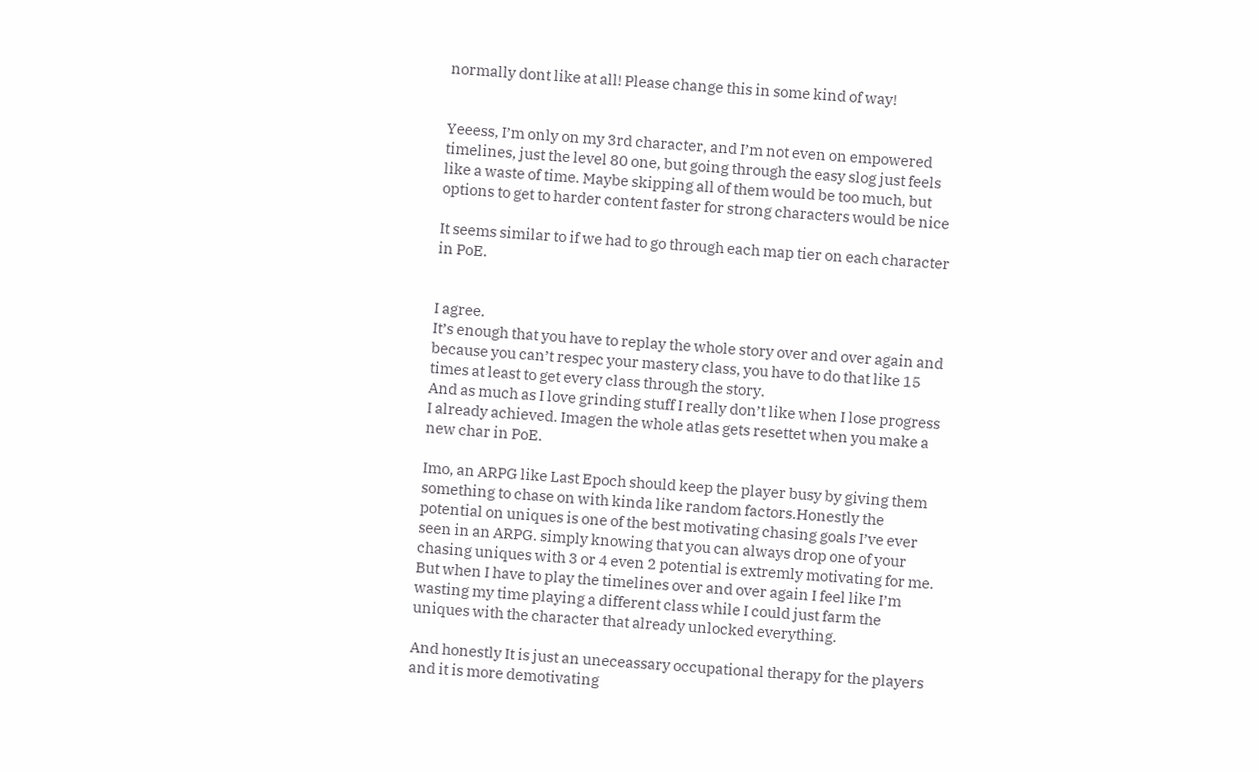normally dont like at all! Please change this in some kind of way!


Yeeess, I’m only on my 3rd character, and I’m not even on empowered timelines, just the level 80 one, but going through the easy slog just feels like a waste of time. Maybe skipping all of them would be too much, but options to get to harder content faster for strong characters would be nice

It seems similar to if we had to go through each map tier on each character in PoE.


I agree.
It’s enough that you have to replay the whole story over and over again and because you can’t respec your mastery class, you have to do that like 15 times at least to get every class through the story.
And as much as I love grinding stuff I really don’t like when I lose progress I already achieved. Imagen the whole atlas gets resettet when you make a new char in PoE.

Imo, an ARPG like Last Epoch should keep the player busy by giving them something to chase on with kinda like random factors.Honestly the potential on uniques is one of the best motivating chasing goals I’ve ever seen in an ARPG. simply knowing that you can always drop one of your chasing uniques with 3 or 4 even 2 potential is extremly motivating for me.
But when I have to play the timelines over and over again I feel like I’m wasting my time playing a different class while I could just farm the uniques with the character that already unlocked everything.

And honestly It is just an uneceassary occupational therapy for the players and it is more demotivating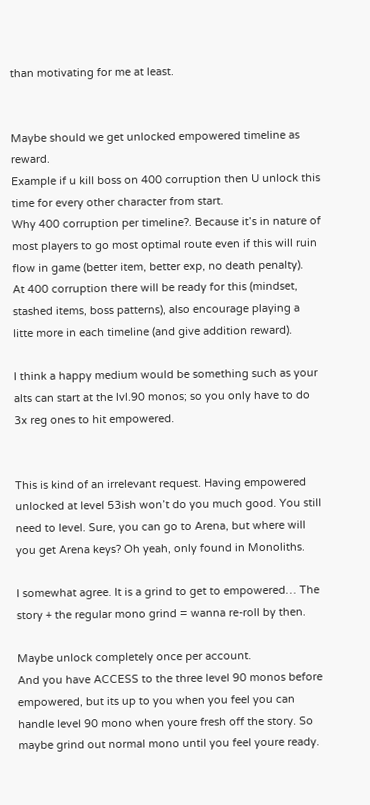than motivating for me at least.


Maybe should we get unlocked empowered timeline as reward.
Example if u kill boss on 400 corruption then U unlock this time for every other character from start.
Why 400 corruption per timeline?. Because it’s in nature of most players to go most optimal route even if this will ruin flow in game (better item, better exp, no death penalty).
At 400 corruption there will be ready for this (mindset, stashed items, boss patterns), also encourage playing a litte more in each timeline (and give addition reward).

I think a happy medium would be something such as your alts can start at the lvl.90 monos; so you only have to do 3x reg ones to hit empowered.


This is kind of an irrelevant request. Having empowered unlocked at level 53ish won’t do you much good. You still need to level. Sure, you can go to Arena, but where will you get Arena keys? Oh yeah, only found in Monoliths.

I somewhat agree. It is a grind to get to empowered… The story + the regular mono grind = wanna re-roll by then.

Maybe unlock completely once per account.
And you have ACCESS to the three level 90 monos before empowered, but its up to you when you feel you can handle level 90 mono when youre fresh off the story. So maybe grind out normal mono until you feel youre ready.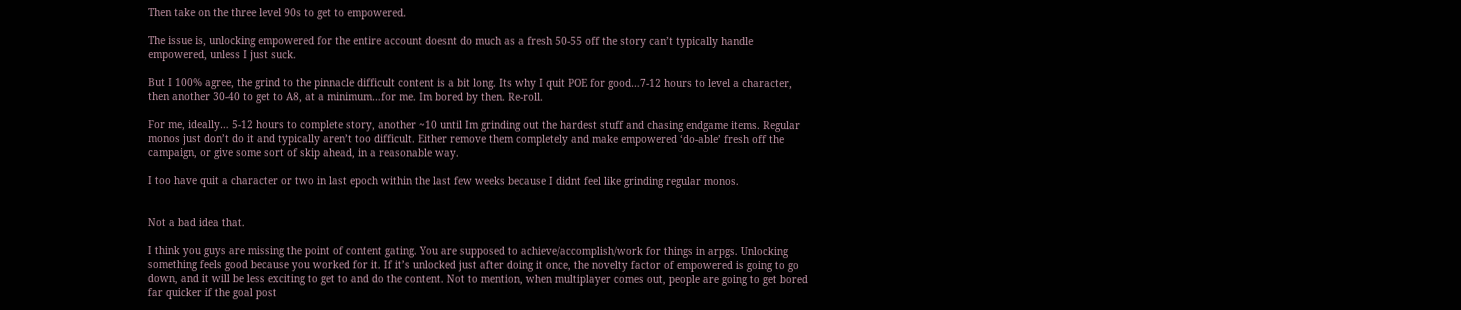Then take on the three level 90s to get to empowered.

The issue is, unlocking empowered for the entire account doesnt do much as a fresh 50-55 off the story can’t typically handle empowered, unless I just suck.

But I 100% agree, the grind to the pinnacle difficult content is a bit long. Its why I quit POE for good…7-12 hours to level a character, then another 30-40 to get to A8, at a minimum…for me. Im bored by then. Re-roll.

For me, ideally… 5-12 hours to complete story, another ~10 until Im grinding out the hardest stuff and chasing endgame items. Regular monos just don’t do it and typically aren’t too difficult. Either remove them completely and make empowered ‘do-able’ fresh off the campaign, or give some sort of skip ahead, in a reasonable way.

I too have quit a character or two in last epoch within the last few weeks because I didnt feel like grinding regular monos.


Not a bad idea that.

I think you guys are missing the point of content gating. You are supposed to achieve/accomplish/work for things in arpgs. Unlocking something feels good because you worked for it. If it’s unlocked just after doing it once, the novelty factor of empowered is going to go down, and it will be less exciting to get to and do the content. Not to mention, when multiplayer comes out, people are going to get bored far quicker if the goal post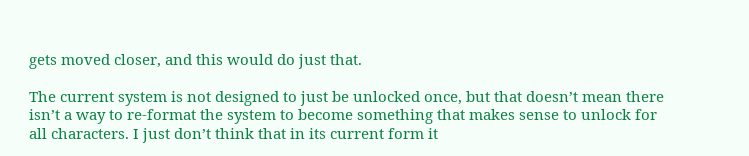gets moved closer, and this would do just that.

The current system is not designed to just be unlocked once, but that doesn’t mean there isn’t a way to re-format the system to become something that makes sense to unlock for all characters. I just don’t think that in its current form it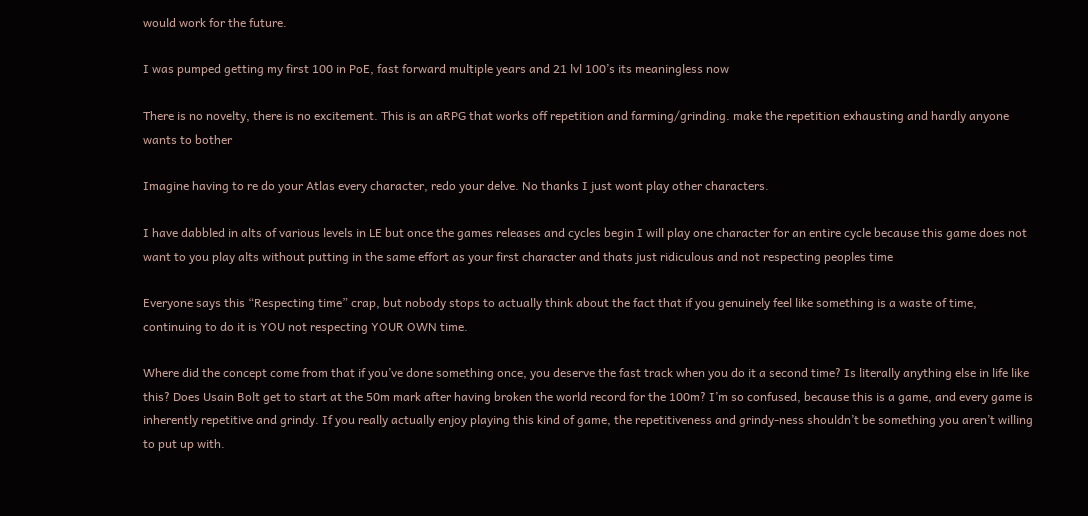would work for the future.

I was pumped getting my first 100 in PoE, fast forward multiple years and 21 lvl 100’s its meaningless now

There is no novelty, there is no excitement. This is an aRPG that works off repetition and farming/grinding. make the repetition exhausting and hardly anyone wants to bother

Imagine having to re do your Atlas every character, redo your delve. No thanks I just wont play other characters.

I have dabbled in alts of various levels in LE but once the games releases and cycles begin I will play one character for an entire cycle because this game does not want to you play alts without putting in the same effort as your first character and thats just ridiculous and not respecting peoples time

Everyone says this “Respecting time” crap, but nobody stops to actually think about the fact that if you genuinely feel like something is a waste of time, continuing to do it is YOU not respecting YOUR OWN time.

Where did the concept come from that if you’ve done something once, you deserve the fast track when you do it a second time? Is literally anything else in life like this? Does Usain Bolt get to start at the 50m mark after having broken the world record for the 100m? I’m so confused, because this is a game, and every game is inherently repetitive and grindy. If you really actually enjoy playing this kind of game, the repetitiveness and grindy-ness shouldn’t be something you aren’t willing to put up with.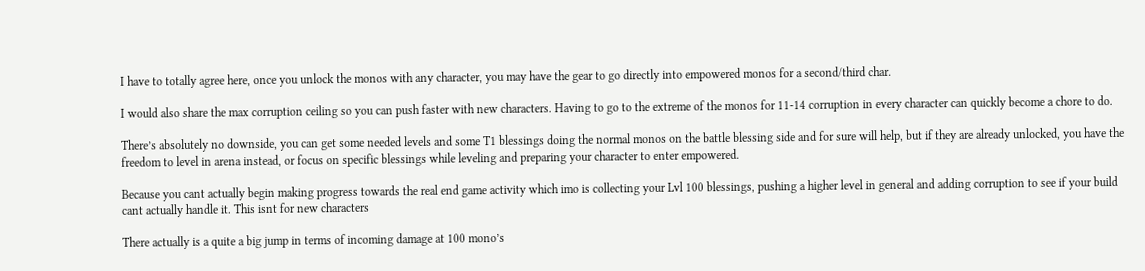I have to totally agree here, once you unlock the monos with any character, you may have the gear to go directly into empowered monos for a second/third char.

I would also share the max corruption ceiling so you can push faster with new characters. Having to go to the extreme of the monos for 11-14 corruption in every character can quickly become a chore to do.

There’s absolutely no downside, you can get some needed levels and some T1 blessings doing the normal monos on the battle blessing side and for sure will help, but if they are already unlocked, you have the freedom to level in arena instead, or focus on specific blessings while leveling and preparing your character to enter empowered.

Because you cant actually begin making progress towards the real end game activity which imo is collecting your Lvl 100 blessings, pushing a higher level in general and adding corruption to see if your build cant actually handle it. This isnt for new characters

There actually is a quite a big jump in terms of incoming damage at 100 mono’s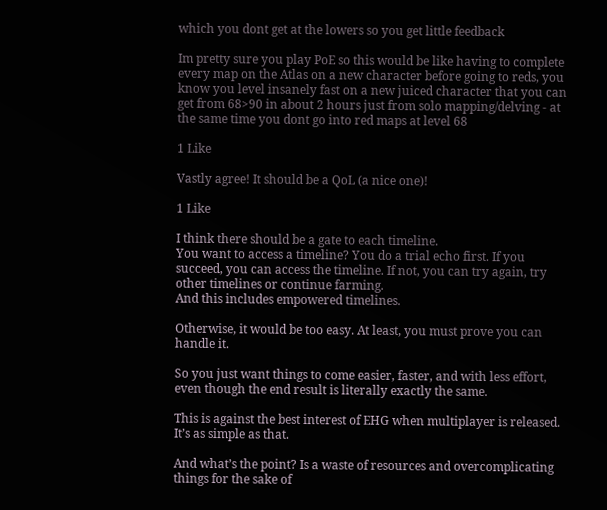which you dont get at the lowers so you get little feedback

Im pretty sure you play PoE so this would be like having to complete every map on the Atlas on a new character before going to reds, you know you level insanely fast on a new juiced character that you can get from 68>90 in about 2 hours just from solo mapping/delving - at the same time you dont go into red maps at level 68

1 Like

Vastly agree! It should be a QoL (a nice one)!

1 Like

I think there should be a gate to each timeline.
You want to access a timeline? You do a trial echo first. If you succeed, you can access the timeline. If not, you can try again, try other timelines or continue farming.
And this includes empowered timelines.

Otherwise, it would be too easy. At least, you must prove you can handle it.

So you just want things to come easier, faster, and with less effort, even though the end result is literally exactly the same.

This is against the best interest of EHG when multiplayer is released. It’s as simple as that.

And what’s the point? Is a waste of resources and overcomplicating things for the sake of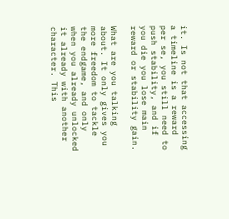it. Is not that accessing a timeline is a reward per se, you still need to push stability, and if you die you lose main reward or stability gain.

What are you talking about. It only gives you more freedom to tackle the endgame, and only when you already unlocked it already with another character. This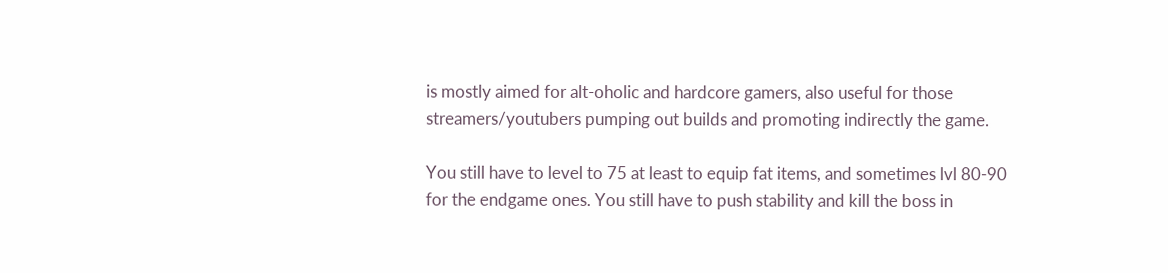is mostly aimed for alt-oholic and hardcore gamers, also useful for those streamers/youtubers pumping out builds and promoting indirectly the game.

You still have to level to 75 at least to equip fat items, and sometimes lvl 80-90 for the endgame ones. You still have to push stability and kill the boss in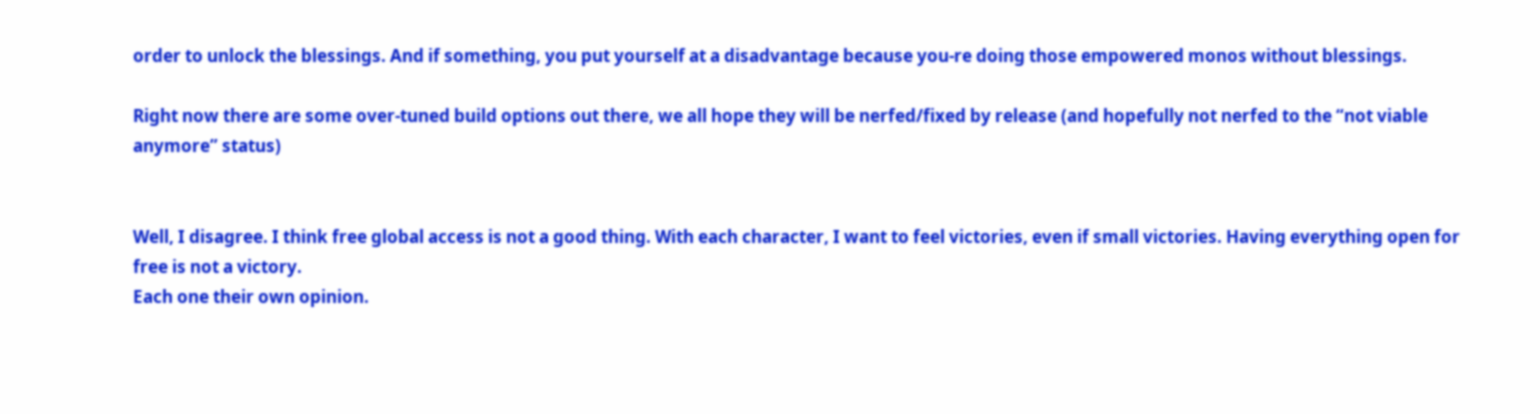order to unlock the blessings. And if something, you put yourself at a disadvantage because you-re doing those empowered monos without blessings.

Right now there are some over-tuned build options out there, we all hope they will be nerfed/fixed by release (and hopefully not nerfed to the “not viable anymore” status)


Well, I disagree. I think free global access is not a good thing. With each character, I want to feel victories, even if small victories. Having everything open for free is not a victory.
Each one their own opinion.